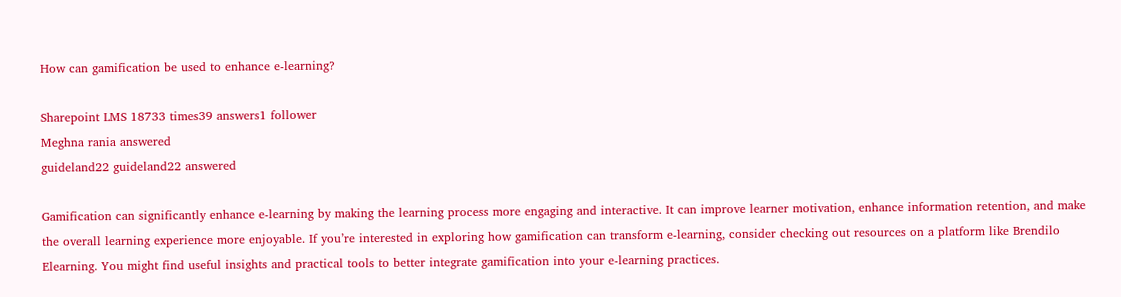How can gamification be used to enhance e-learning?

Sharepoint LMS 18733 times39 answers1 follower
Meghna rania answered
guideland22 guideland22 answered

Gamification can significantly enhance e-learning by making the learning process more engaging and interactive. It can improve learner motivation, enhance information retention, and make the overall learning experience more enjoyable. If you’re interested in exploring how gamification can transform e-learning, consider checking out resources on a platform like Brendilo Elearning. You might find useful insights and practical tools to better integrate gamification into your e-learning practices.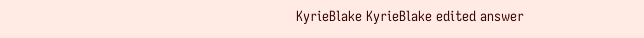KyrieBlake KyrieBlake edited answer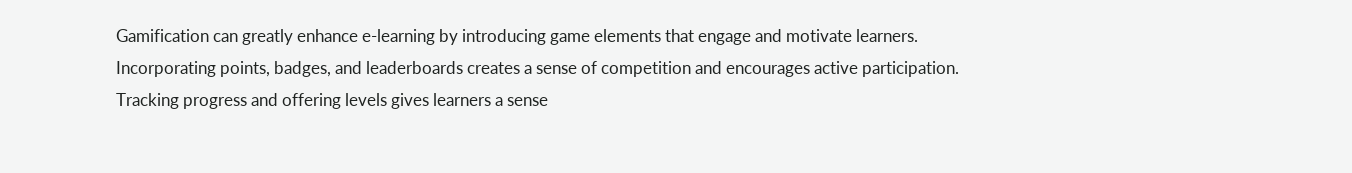Gamification can greatly enhance e-learning by introducing game elements that engage and motivate learners. Incorporating points, badges, and leaderboards creates a sense of competition and encourages active participation. Tracking progress and offering levels gives learners a sense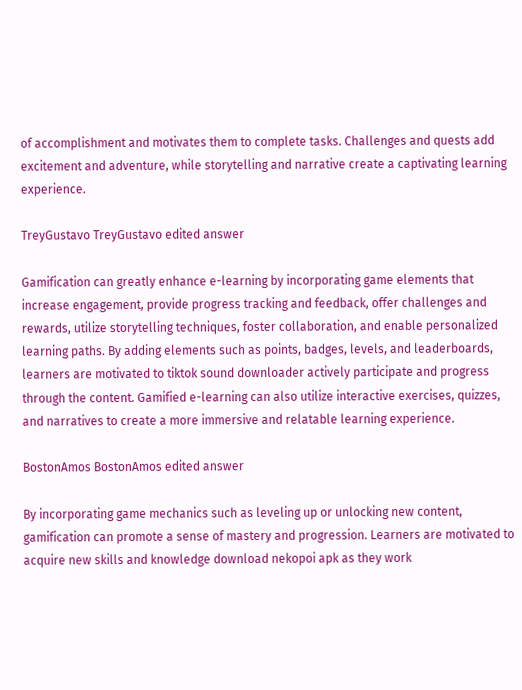of accomplishment and motivates them to complete tasks. Challenges and quests add excitement and adventure, while storytelling and narrative create a captivating learning experience.

TreyGustavo TreyGustavo edited answer

Gamification can greatly enhance e-learning by incorporating game elements that increase engagement, provide progress tracking and feedback, offer challenges and rewards, utilize storytelling techniques, foster collaboration, and enable personalized learning paths. By adding elements such as points, badges, levels, and leaderboards, learners are motivated to tiktok sound downloader actively participate and progress through the content. Gamified e-learning can also utilize interactive exercises, quizzes, and narratives to create a more immersive and relatable learning experience.

BostonAmos BostonAmos edited answer

By incorporating game mechanics such as leveling up or unlocking new content, gamification can promote a sense of mastery and progression. Learners are motivated to acquire new skills and knowledge download nekopoi apk as they work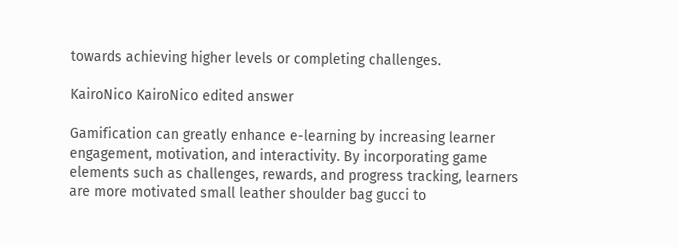towards achieving higher levels or completing challenges.

KairoNico KairoNico edited answer

Gamification can greatly enhance e-learning by increasing learner engagement, motivation, and interactivity. By incorporating game elements such as challenges, rewards, and progress tracking, learners are more motivated small leather shoulder bag gucci to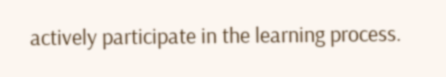actively participate in the learning process.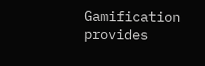Gamification provides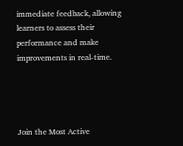immediate feedback, allowing learners to assess their performance and make improvements in real-time.




Join the Most Active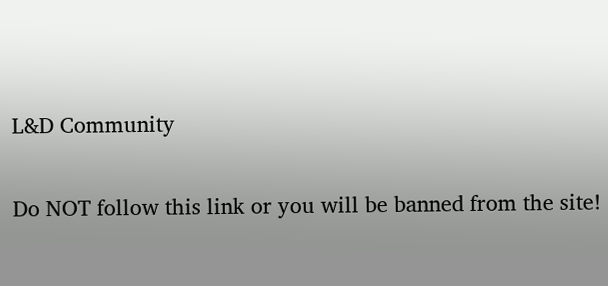L&D Community

Do NOT follow this link or you will be banned from the site!